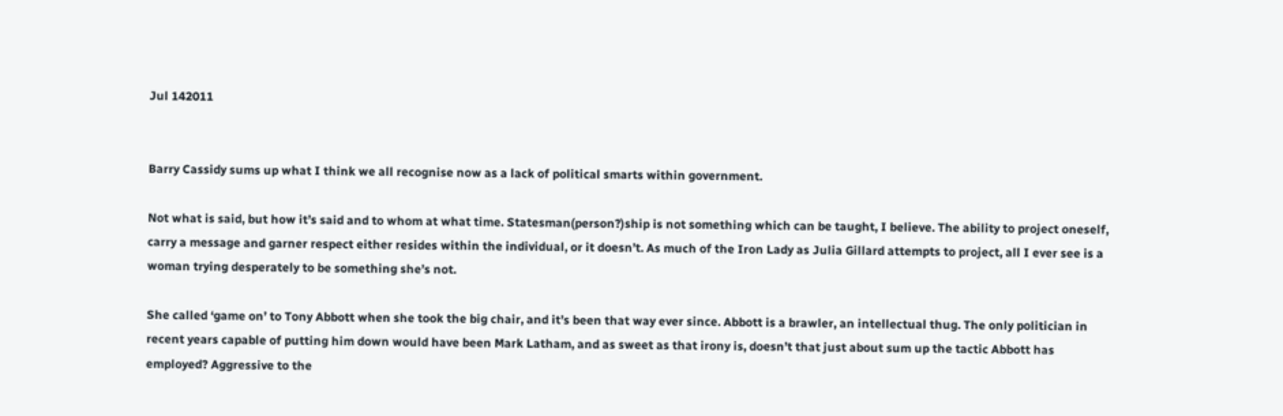Jul 142011


Barry Cassidy sums up what I think we all recognise now as a lack of political smarts within government.

Not what is said, but how it’s said and to whom at what time. Statesman(person?)ship is not something which can be taught, I believe. The ability to project oneself, carry a message and garner respect either resides within the individual, or it doesn’t. As much of the Iron Lady as Julia Gillard attempts to project, all I ever see is a woman trying desperately to be something she’s not.

She called ‘game on’ to Tony Abbott when she took the big chair, and it’s been that way ever since. Abbott is a brawler, an intellectual thug. The only politician in recent years capable of putting him down would have been Mark Latham, and as sweet as that irony is, doesn’t that just about sum up the tactic Abbott has employed? Aggressive to the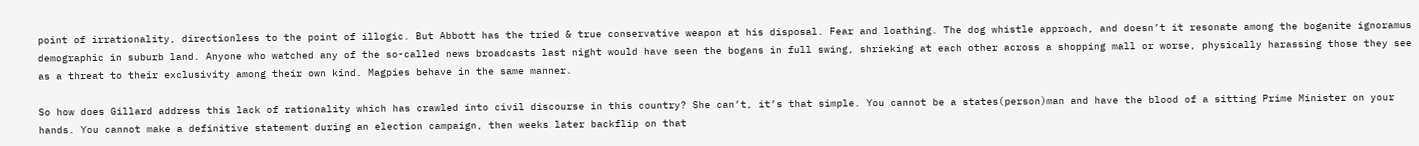point of irrationality, directionless to the point of illogic. But Abbott has the tried & true conservative weapon at his disposal. Fear and loathing. The dog whistle approach, and doesn’t it resonate among the boganite ignoramus demographic in suburb land. Anyone who watched any of the so-called news broadcasts last night would have seen the bogans in full swing, shrieking at each other across a shopping mall or worse, physically harassing those they see as a threat to their exclusivity among their own kind. Magpies behave in the same manner.

So how does Gillard address this lack of rationality which has crawled into civil discourse in this country? She can’t, it’s that simple. You cannot be a states(person)man and have the blood of a sitting Prime Minister on your hands. You cannot make a definitive statement during an election campaign, then weeks later backflip on that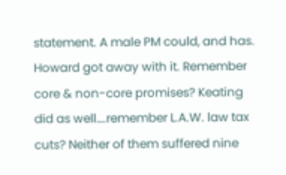statement. A male PM could, and has. Howard got away with it. Remember core & non-core promises? Keating did as well….remember L.A.W. law tax cuts? Neither of them suffered nine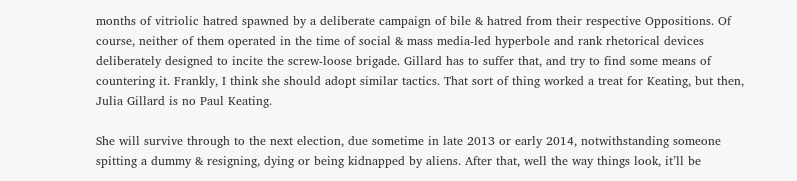months of vitriolic hatred spawned by a deliberate campaign of bile & hatred from their respective Oppositions. Of course, neither of them operated in the time of social & mass media-led hyperbole and rank rhetorical devices deliberately designed to incite the screw-loose brigade. Gillard has to suffer that, and try to find some means of countering it. Frankly, I think she should adopt similar tactics. That sort of thing worked a treat for Keating, but then, Julia Gillard is no Paul Keating.

She will survive through to the next election, due sometime in late 2013 or early 2014, notwithstanding someone spitting a dummy & resigning, dying or being kidnapped by aliens. After that, well the way things look, it’ll be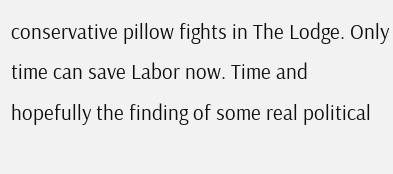conservative pillow fights in The Lodge. Only time can save Labor now. Time and hopefully the finding of some real political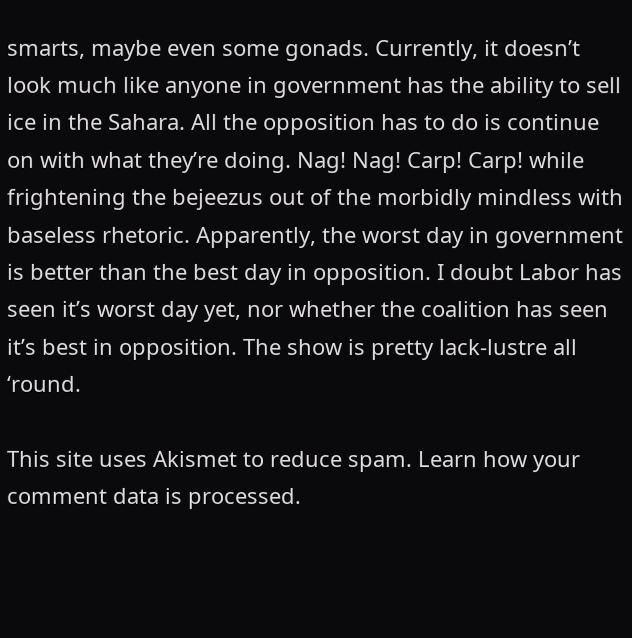smarts, maybe even some gonads. Currently, it doesn’t look much like anyone in government has the ability to sell ice in the Sahara. All the opposition has to do is continue on with what they’re doing. Nag! Nag! Carp! Carp! while frightening the bejeezus out of the morbidly mindless with baseless rhetoric. Apparently, the worst day in government is better than the best day in opposition. I doubt Labor has seen it’s worst day yet, nor whether the coalition has seen it’s best in opposition. The show is pretty lack-lustre all ‘round.

This site uses Akismet to reduce spam. Learn how your comment data is processed.